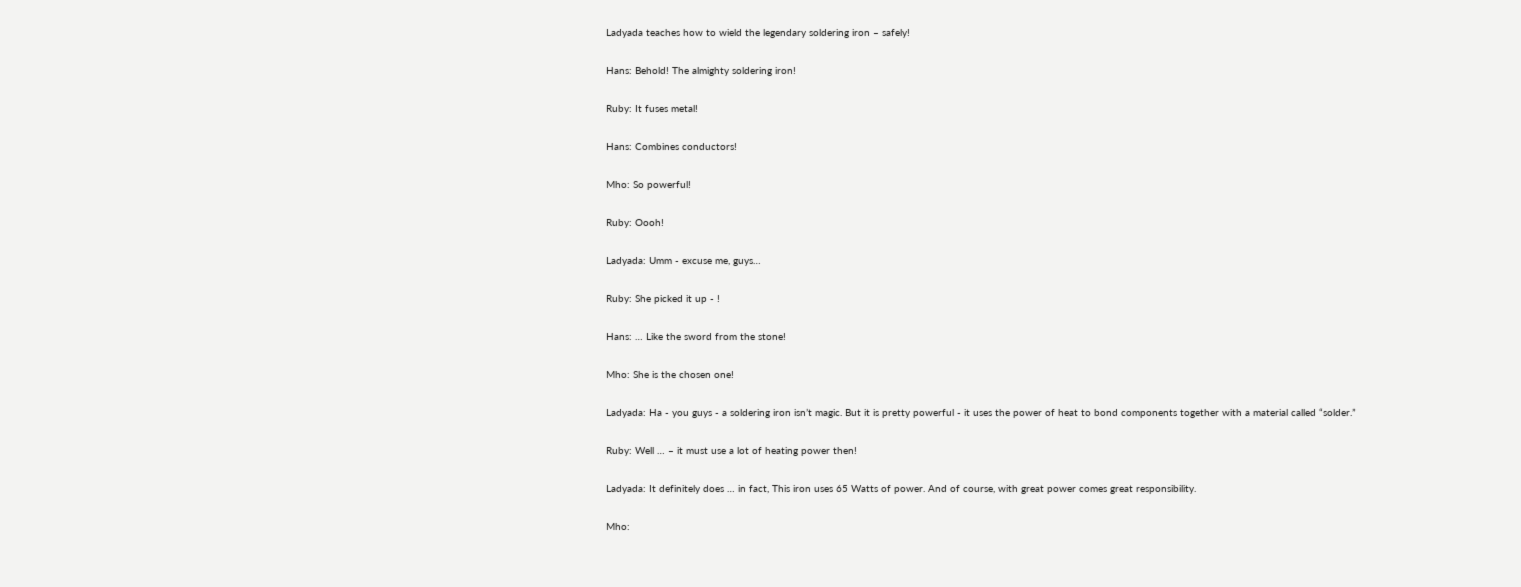Ladyada teaches how to wield the legendary soldering iron – safely!

Hans: Behold! The almighty soldering iron!

Ruby: It fuses metal!

Hans: Combines conductors!

Mho: So powerful!

Ruby: Oooh!

Ladyada: Umm - excuse me, guys…

Ruby: She picked it up - !

Hans: … Like the sword from the stone!

Mho: She is the chosen one!

Ladyada: Ha - you guys - a soldering iron isn’t magic. But it is pretty powerful - it uses the power of heat to bond components together with a material called “solder.”

Ruby: Well … – it must use a lot of heating power then!

Ladyada: It definitely does … in fact, This iron uses 65 Watts of power. And of course, with great power comes great responsibility.

Mho: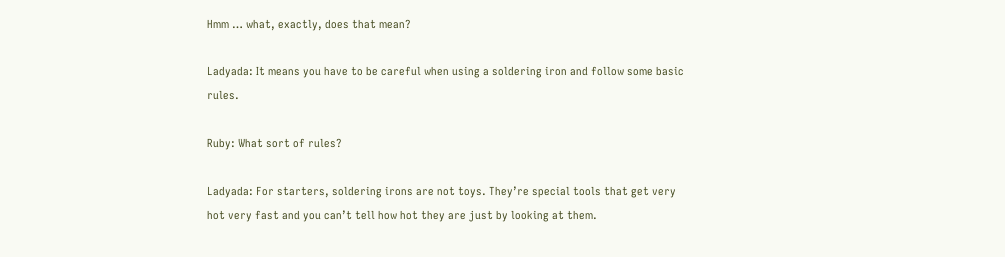Hmm … what, exactly, does that mean?

Ladyada: It means you have to be careful when using a soldering iron and follow some basic rules.

Ruby: What sort of rules?

Ladyada: For starters, soldering irons are not toys. They’re special tools that get very hot very fast and you can’t tell how hot they are just by looking at them.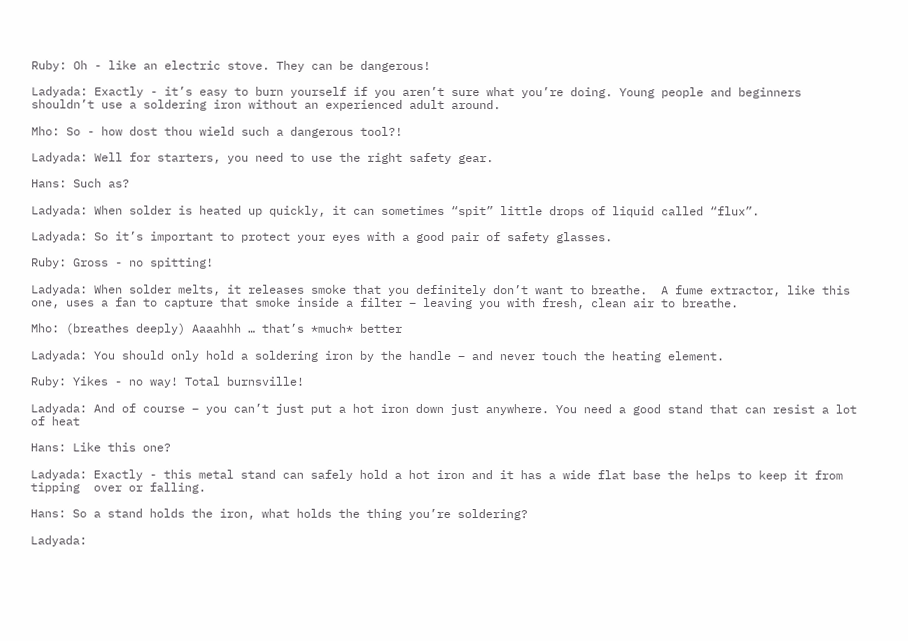Ruby: Oh - like an electric stove. They can be dangerous!

Ladyada: Exactly - it’s easy to burn yourself if you aren’t sure what you’re doing. Young people and beginners shouldn’t use a soldering iron without an experienced adult around.

Mho: So - how dost thou wield such a dangerous tool?!

Ladyada: Well for starters, you need to use the right safety gear.

Hans: Such as?

Ladyada: When solder is heated up quickly, it can sometimes “spit” little drops of liquid called “flux”.

Ladyada: So it’s important to protect your eyes with a good pair of safety glasses.

Ruby: Gross - no spitting!

Ladyada: When solder melts, it releases smoke that you definitely don’t want to breathe.  A fume extractor, like this one, uses a fan to capture that smoke inside a filter – leaving you with fresh, clean air to breathe.

Mho: (breathes deeply) Aaaahhh … that’s *much* better

Ladyada: You should only hold a soldering iron by the handle – and never touch the heating element.

Ruby: Yikes - no way! Total burnsville!

Ladyada: And of course – you can’t just put a hot iron down just anywhere. You need a good stand that can resist a lot of heat

Hans: Like this one?

Ladyada: Exactly - this metal stand can safely hold a hot iron and it has a wide flat base the helps to keep it from tipping  over or falling.

Hans: So a stand holds the iron, what holds the thing you’re soldering?

Ladyada: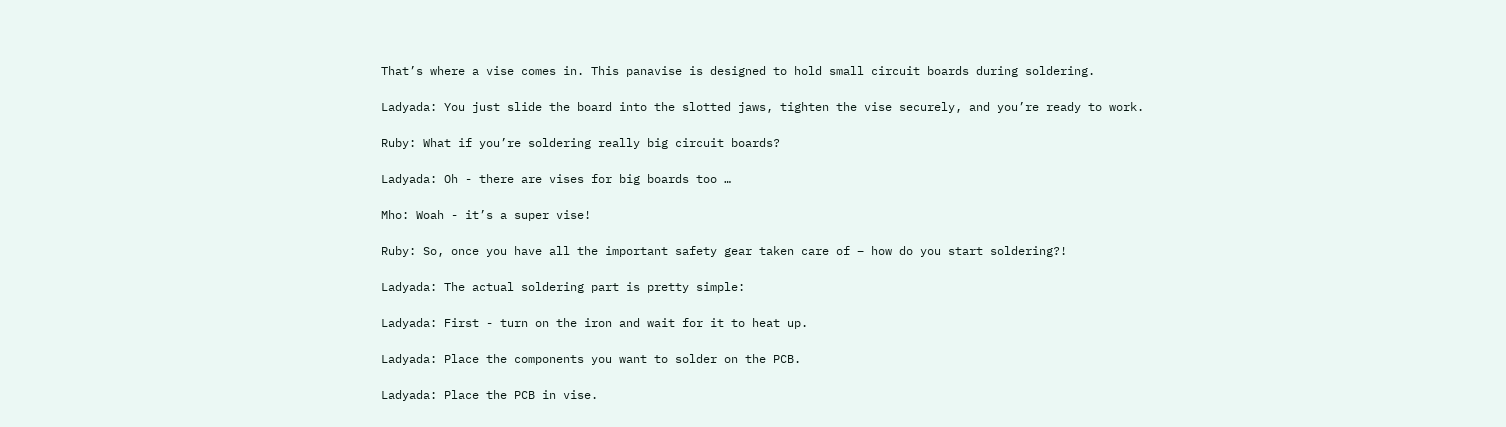That’s where a vise comes in. This panavise is designed to hold small circuit boards during soldering.

Ladyada: You just slide the board into the slotted jaws, tighten the vise securely, and you’re ready to work.

Ruby: What if you’re soldering really big circuit boards?

Ladyada: Oh - there are vises for big boards too …

Mho: Woah - it’s a super vise!

Ruby: So, once you have all the important safety gear taken care of – how do you start soldering?!

Ladyada: The actual soldering part is pretty simple:

Ladyada: First - turn on the iron and wait for it to heat up.

Ladyada: Place the components you want to solder on the PCB.

Ladyada: Place the PCB in vise.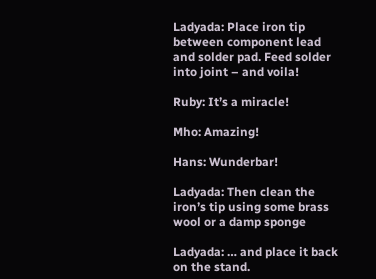Ladyada: Place iron tip between component lead and solder pad. Feed solder into joint – and voila!

Ruby: It’s a miracle!

Mho: Amazing!

Hans: Wunderbar!

Ladyada: Then clean the iron’s tip using some brass wool or a damp sponge

Ladyada: … and place it back on the stand.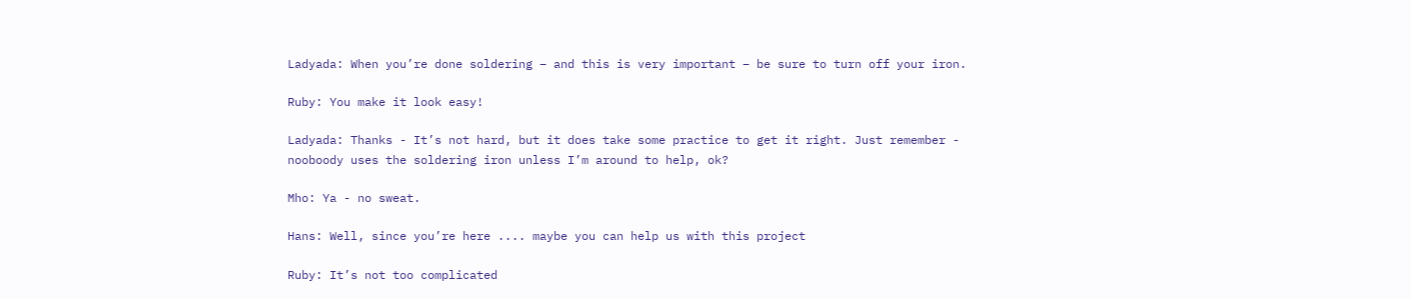Ladyada: When you’re done soldering – and this is very important – be sure to turn off your iron.

Ruby: You make it look easy!

Ladyada: Thanks - It’s not hard, but it does take some practice to get it right. Just remember - nooboody uses the soldering iron unless I’m around to help, ok?

Mho: Ya - no sweat.

Hans: Well, since you’re here .... maybe you can help us with this project

Ruby: It’s not too complicated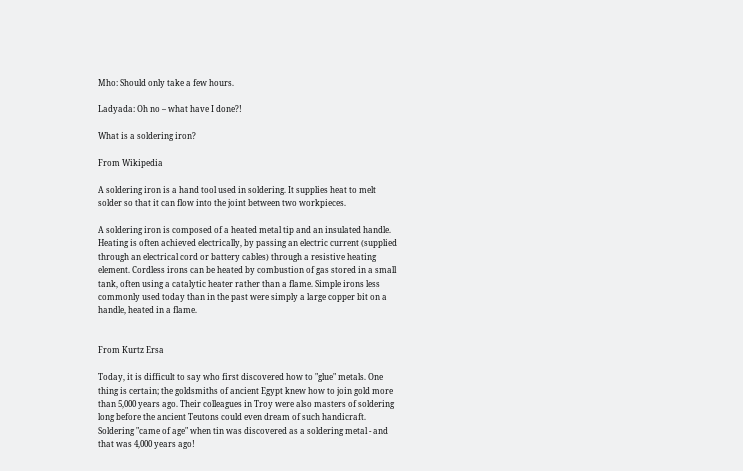Mho: Should only take a few hours.

Ladyada: Oh no – what have I done?!

What is a soldering iron?

From Wikipedia

A soldering iron is a hand tool used in soldering. It supplies heat to melt solder so that it can flow into the joint between two workpieces.

A soldering iron is composed of a heated metal tip and an insulated handle. Heating is often achieved electrically, by passing an electric current (supplied through an electrical cord or battery cables) through a resistive heating element. Cordless irons can be heated by combustion of gas stored in a small tank, often using a catalytic heater rather than a flame. Simple irons less commonly used today than in the past were simply a large copper bit on a handle, heated in a flame.


From Kurtz Ersa

Today, it is difficult to say who first discovered how to "glue" metals. One thing is certain; the goldsmiths of ancient Egypt knew how to join gold more than 5,000 years ago. Their colleagues in Troy were also masters of soldering long before the ancient Teutons could even dream of such handicraft. Soldering "came of age" when tin was discovered as a soldering metal - and that was 4,000 years ago!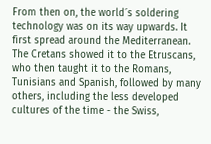From then on, the world´s soldering technology was on its way upwards. It first spread around the Mediterranean. The Cretans showed it to the Etruscans, who then taught it to the Romans, Tunisians and Spanish, followed by many others, including the less developed cultures of the time - the Swiss,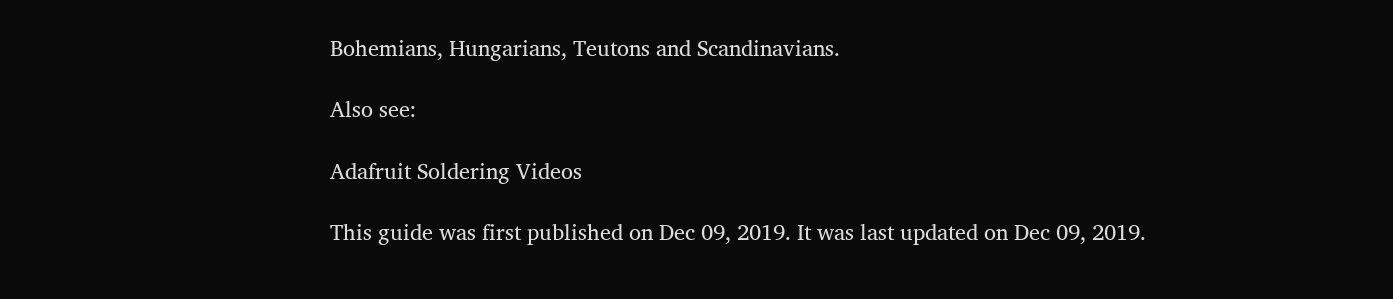Bohemians, Hungarians, Teutons and Scandinavians.

Also see:

Adafruit Soldering Videos

This guide was first published on Dec 09, 2019. It was last updated on Dec 09, 2019.